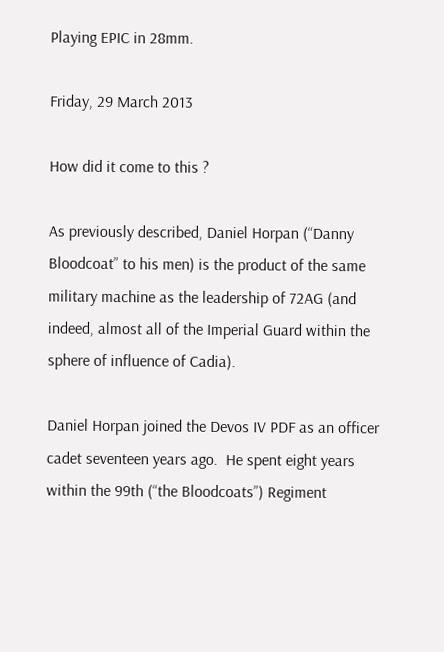Playing EPIC in 28mm.

Friday, 29 March 2013

How did it come to this ?

As previously described, Daniel Horpan (“Danny Bloodcoat” to his men) is the product of the same military machine as the leadership of 72AG (and indeed, almost all of the Imperial Guard within the sphere of influence of Cadia).

Daniel Horpan joined the Devos IV PDF as an officer cadet seventeen years ago.  He spent eight years within the 99th (“the Bloodcoats”) Regiment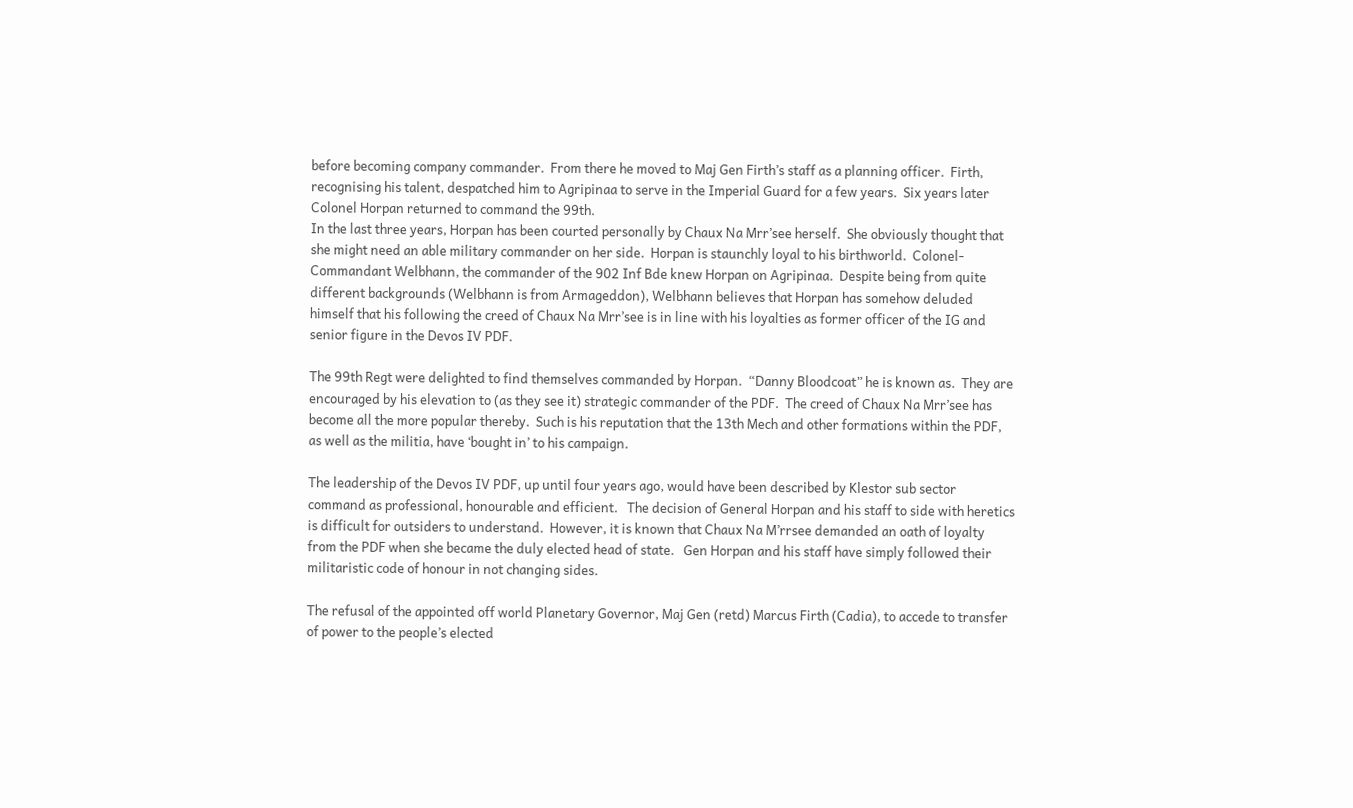before becoming company commander.  From there he moved to Maj Gen Firth’s staff as a planning officer.  Firth, recognising his talent, despatched him to Agripinaa to serve in the Imperial Guard for a few years.  Six years later Colonel Horpan returned to command the 99th.
In the last three years, Horpan has been courted personally by Chaux Na Mrr’see herself.  She obviously thought that she might need an able military commander on her side.  Horpan is staunchly loyal to his birthworld.  Colonel-Commandant Welbhann, the commander of the 902 Inf Bde knew Horpan on Agripinaa.  Despite being from quite different backgrounds (Welbhann is from Armageddon), Welbhann believes that Horpan has somehow deluded himself that his following the creed of Chaux Na Mrr’see is in line with his loyalties as former officer of the IG and senior figure in the Devos IV PDF.

The 99th Regt were delighted to find themselves commanded by Horpan.  “Danny Bloodcoat” he is known as.  They are encouraged by his elevation to (as they see it) strategic commander of the PDF.  The creed of Chaux Na Mrr’see has become all the more popular thereby.  Such is his reputation that the 13th Mech and other formations within the PDF, as well as the militia, have ‘bought in’ to his campaign.

The leadership of the Devos IV PDF, up until four years ago, would have been described by Klestor sub sector command as professional, honourable and efficient.   The decision of General Horpan and his staff to side with heretics is difficult for outsiders to understand.  However, it is known that Chaux Na M’rrsee demanded an oath of loyalty from the PDF when she became the duly elected head of state.   Gen Horpan and his staff have simply followed their militaristic code of honour in not changing sides.

The refusal of the appointed off world Planetary Governor, Maj Gen (retd) Marcus Firth (Cadia), to accede to transfer of power to the people’s elected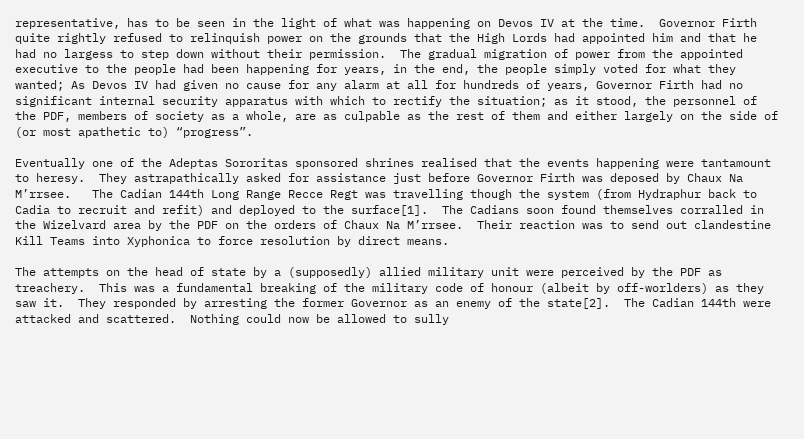representative, has to be seen in the light of what was happening on Devos IV at the time.  Governor Firth quite rightly refused to relinquish power on the grounds that the High Lords had appointed him and that he had no largess to step down without their permission.  The gradual migration of power from the appointed executive to the people had been happening for years, in the end, the people simply voted for what they wanted; As Devos IV had given no cause for any alarm at all for hundreds of years, Governor Firth had no significant internal security apparatus with which to rectify the situation; as it stood, the personnel of the PDF, members of society as a whole, are as culpable as the rest of them and either largely on the side of (or most apathetic to) “progress”.

Eventually one of the Adeptas Sororitas sponsored shrines realised that the events happening were tantamount to heresy.  They astrapathically asked for assistance just before Governor Firth was deposed by Chaux Na M’rrsee.   The Cadian 144th Long Range Recce Regt was travelling though the system (from Hydraphur back to Cadia to recruit and refit) and deployed to the surface[1].  The Cadians soon found themselves corralled in the Wizelvard area by the PDF on the orders of Chaux Na M’rrsee.  Their reaction was to send out clandestine Kill Teams into Xyphonica to force resolution by direct means.

The attempts on the head of state by a (supposedly) allied military unit were perceived by the PDF as treachery.  This was a fundamental breaking of the military code of honour (albeit by off-worlders) as they saw it.  They responded by arresting the former Governor as an enemy of the state[2].  The Cadian 144th were attacked and scattered.  Nothing could now be allowed to sully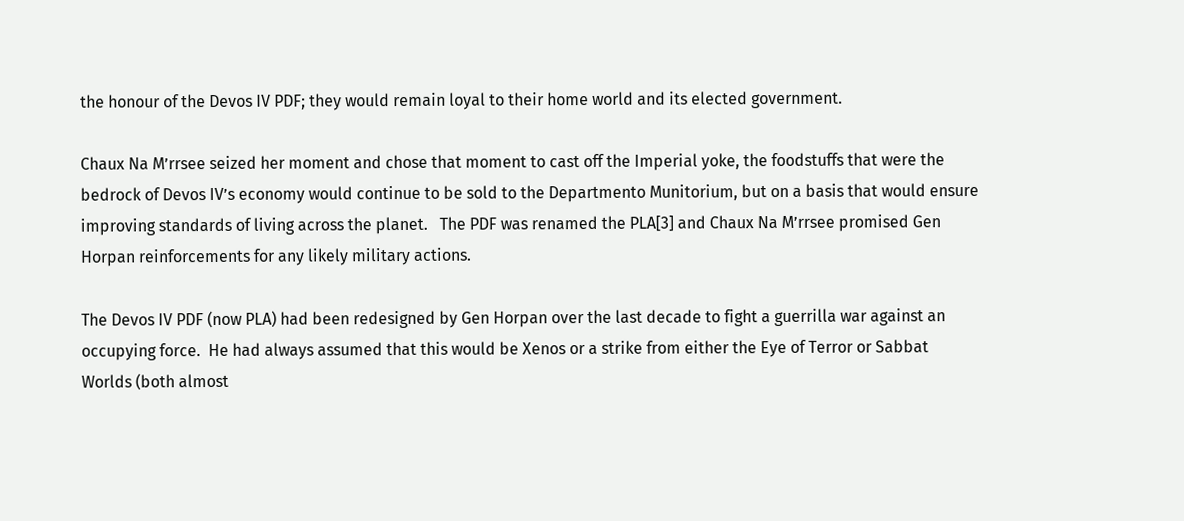the honour of the Devos IV PDF; they would remain loyal to their home world and its elected government.

Chaux Na M’rrsee seized her moment and chose that moment to cast off the Imperial yoke, the foodstuffs that were the bedrock of Devos IV’s economy would continue to be sold to the Departmento Munitorium, but on a basis that would ensure improving standards of living across the planet.   The PDF was renamed the PLA[3] and Chaux Na M’rrsee promised Gen Horpan reinforcements for any likely military actions.

The Devos IV PDF (now PLA) had been redesigned by Gen Horpan over the last decade to fight a guerrilla war against an occupying force.  He had always assumed that this would be Xenos or a strike from either the Eye of Terror or Sabbat Worlds (both almost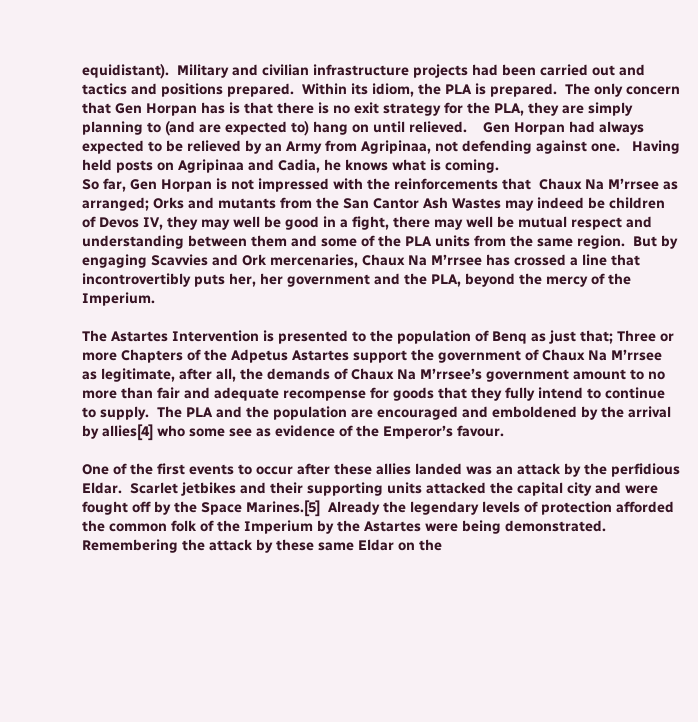equidistant).  Military and civilian infrastructure projects had been carried out and tactics and positions prepared.  Within its idiom, the PLA is prepared.  The only concern that Gen Horpan has is that there is no exit strategy for the PLA, they are simply planning to (and are expected to) hang on until relieved.    Gen Horpan had always expected to be relieved by an Army from Agripinaa, not defending against one.   Having held posts on Agripinaa and Cadia, he knows what is coming.
So far, Gen Horpan is not impressed with the reinforcements that  Chaux Na M’rrsee as arranged; Orks and mutants from the San Cantor Ash Wastes may indeed be children of Devos IV, they may well be good in a fight, there may well be mutual respect and understanding between them and some of the PLA units from the same region.  But by engaging Scavvies and Ork mercenaries, Chaux Na M’rrsee has crossed a line that incontrovertibly puts her, her government and the PLA, beyond the mercy of the Imperium.

The Astartes Intervention is presented to the population of Benq as just that; Three or more Chapters of the Adpetus Astartes support the government of Chaux Na M’rrsee as legitimate, after all, the demands of Chaux Na M’rrsee’s government amount to no more than fair and adequate recompense for goods that they fully intend to continue to supply.  The PLA and the population are encouraged and emboldened by the arrival by allies[4] who some see as evidence of the Emperor’s favour.

One of the first events to occur after these allies landed was an attack by the perfidious Eldar.  Scarlet jetbikes and their supporting units attacked the capital city and were fought off by the Space Marines.[5]  Already the legendary levels of protection afforded the common folk of the Imperium by the Astartes were being demonstrated.   Remembering the attack by these same Eldar on the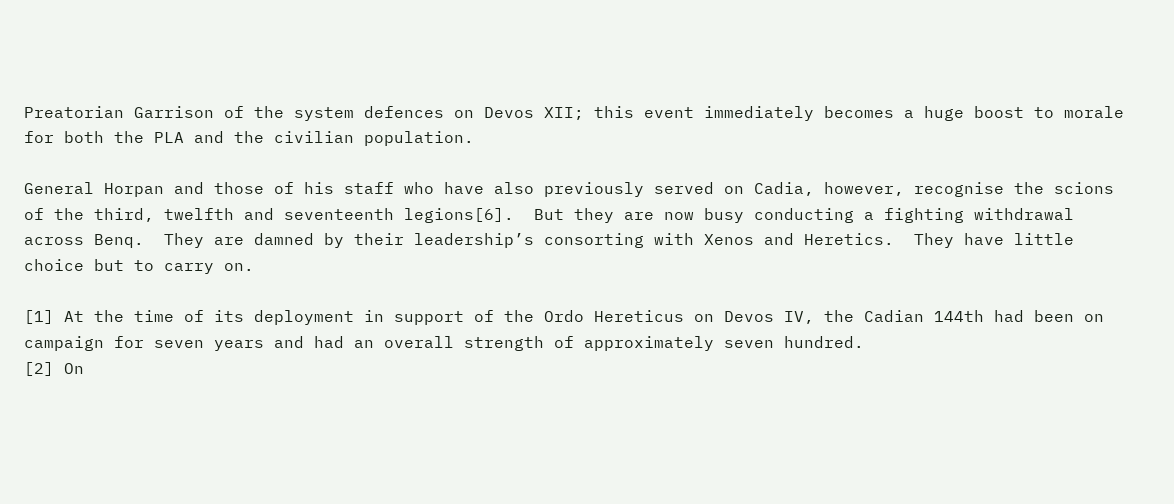Preatorian Garrison of the system defences on Devos XII; this event immediately becomes a huge boost to morale for both the PLA and the civilian population.

General Horpan and those of his staff who have also previously served on Cadia, however, recognise the scions of the third, twelfth and seventeenth legions[6].  But they are now busy conducting a fighting withdrawal across Benq.  They are damned by their leadership’s consorting with Xenos and Heretics.  They have little choice but to carry on.

[1] At the time of its deployment in support of the Ordo Hereticus on Devos IV, the Cadian 144th had been on campaign for seven years and had an overall strength of approximately seven hundred.
[2] On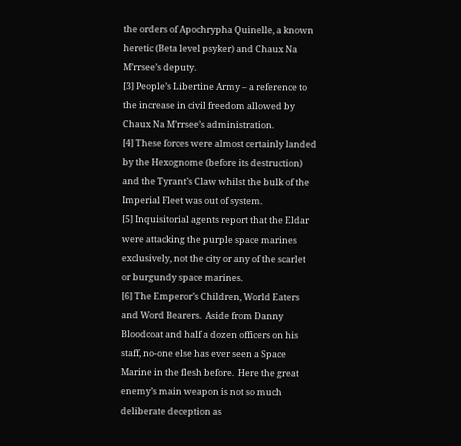the orders of Apochrypha Quinelle, a known heretic (Beta level psyker) and Chaux Na M’rrsee’s deputy.
[3] People’s Libertine Army – a reference to the increase in civil freedom allowed by Chaux Na M’rrsee’s administration.
[4] These forces were almost certainly landed by the Hexognome (before its destruction) and the Tyrant’s Claw whilst the bulk of the Imperial Fleet was out of system.
[5] Inquisitorial agents report that the Eldar were attacking the purple space marines exclusively, not the city or any of the scarlet or burgundy space marines.
[6] The Emperor’s Children, World Eaters and Word Bearers.  Aside from Danny Bloodcoat and half a dozen officers on his staff, no-one else has ever seen a Space Marine in the flesh before.  Here the great enemy’s main weapon is not so much deliberate deception as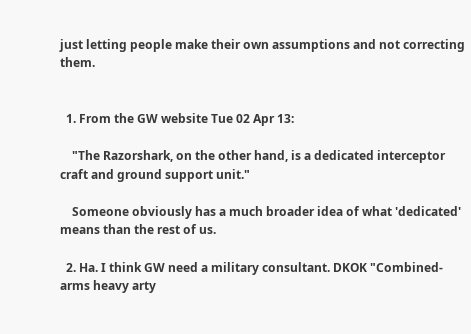just letting people make their own assumptions and not correcting them.


  1. From the GW website Tue 02 Apr 13:

    "The Razorshark, on the other hand, is a dedicated interceptor craft and ground support unit."

    Someone obviously has a much broader idea of what 'dedicated' means than the rest of us.

  2. Ha. I think GW need a military consultant. DKOK "Combined-arms heavy arty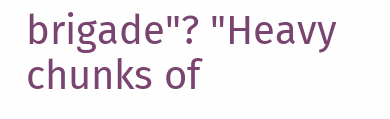brigade"? "Heavy chunks of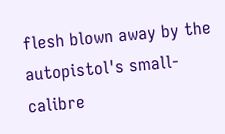flesh blown away by the autopistol's small-calibre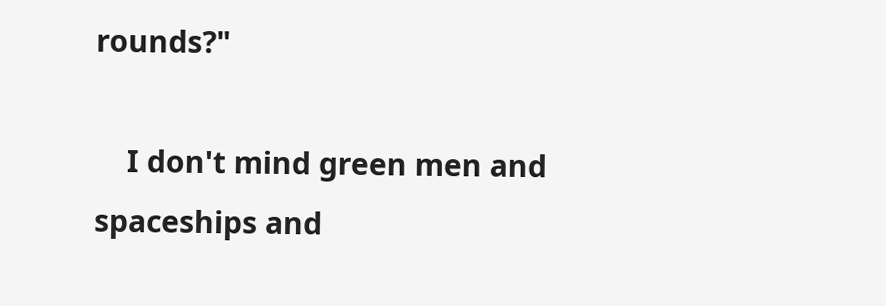rounds?"

    I don't mind green men and spaceships and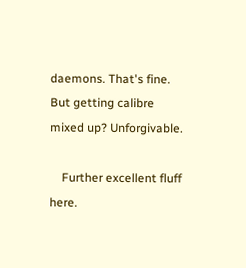daemons. That's fine. But getting calibre mixed up? Unforgivable.

    Further excellent fluff here.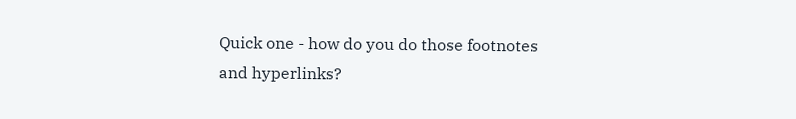Quick one - how do you do those footnotes and hyperlinks?